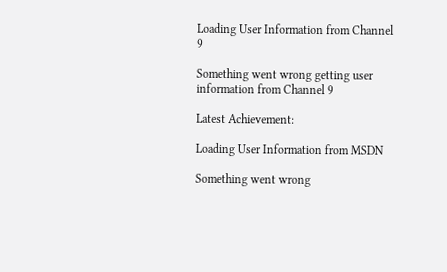Loading User Information from Channel 9

Something went wrong getting user information from Channel 9

Latest Achievement:

Loading User Information from MSDN

Something went wrong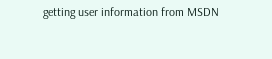getting user information from MSDN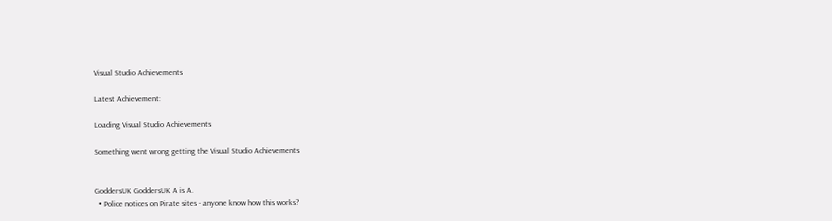Visual Studio Achievements

Latest Achievement:

Loading Visual Studio Achievements

Something went wrong getting the Visual Studio Achievements


GoddersUK GoddersUK A is A.
  • Police notices on Pirate sites - anyone know how this works?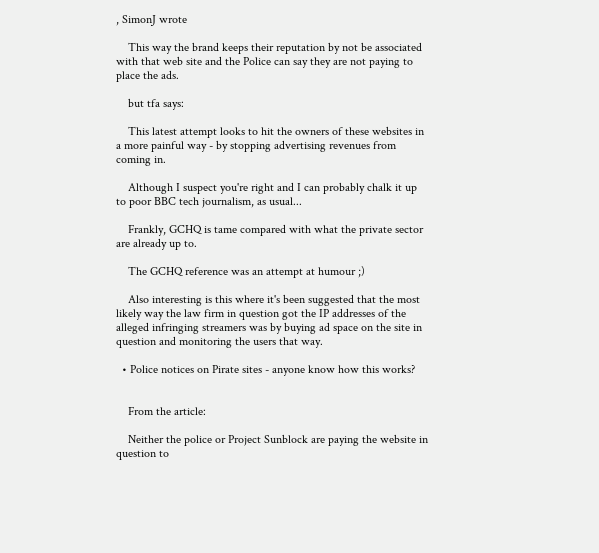, SimonJ wrote

    This way the brand keeps their reputation by not be associated with that web site and the Police can say they are not paying to place the ads.

    but tfa says:

    This latest attempt looks to hit the owners of these websites in a more painful way - by stopping advertising revenues from coming in.

    Although I suspect you're right and I can probably chalk it up to poor BBC tech journalism, as usual...

    Frankly, GCHQ is tame compared with what the private sector are already up to.

    The GCHQ reference was an attempt at humour ;)

    Also interesting is this where it's been suggested that the most likely way the law firm in question got the IP addresses of the alleged infringing streamers was by buying ad space on the site in question and monitoring the users that way.

  • Police notices on Pirate sites - anyone know how this works?


    From the article:

    Neither the police or Project Sunblock are paying the website in question to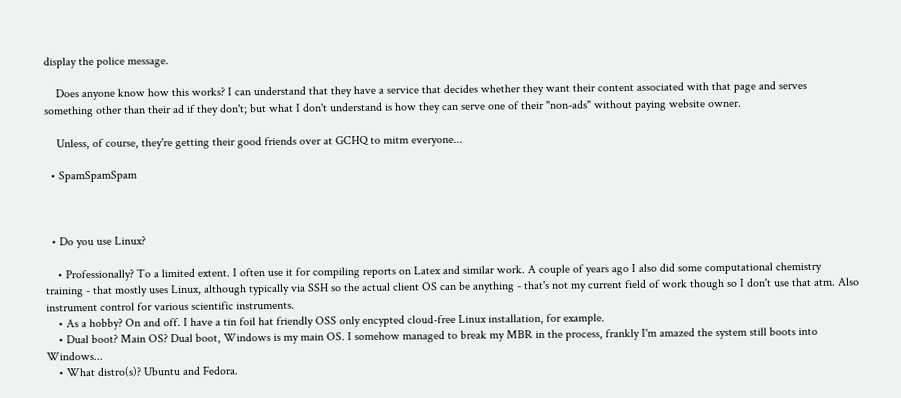display the police message.

    Does anyone know how this works? I can understand that they have a service that decides whether they want their content associated with that page and serves something other than their ad if they don't; but what I don't understand is how they can serve one of their "non-ads" without paying website owner.

    Unless, of course, they're getting their good friends over at GCHQ to mitm everyone...

  • SpamSpamSpam



  • Do you use Linux?

    • Professionally? To a limited extent. I often use it for compiling reports on Latex and similar work. A couple of years ago I also did some computational chemistry training - that mostly uses Linux, although typically via SSH so the actual client OS can be anything - that's not my current field of work though so I don't use that atm. Also instrument control for various scientific instruments.
    • As a hobby? On and off. I have a tin foil hat friendly OSS only encypted cloud-free Linux installation, for example.
    • Dual boot? Main OS? Dual boot, Windows is my main OS. I somehow managed to break my MBR in the process, frankly I'm amazed the system still boots into Windows...
    • What distro(s)? Ubuntu and Fedora.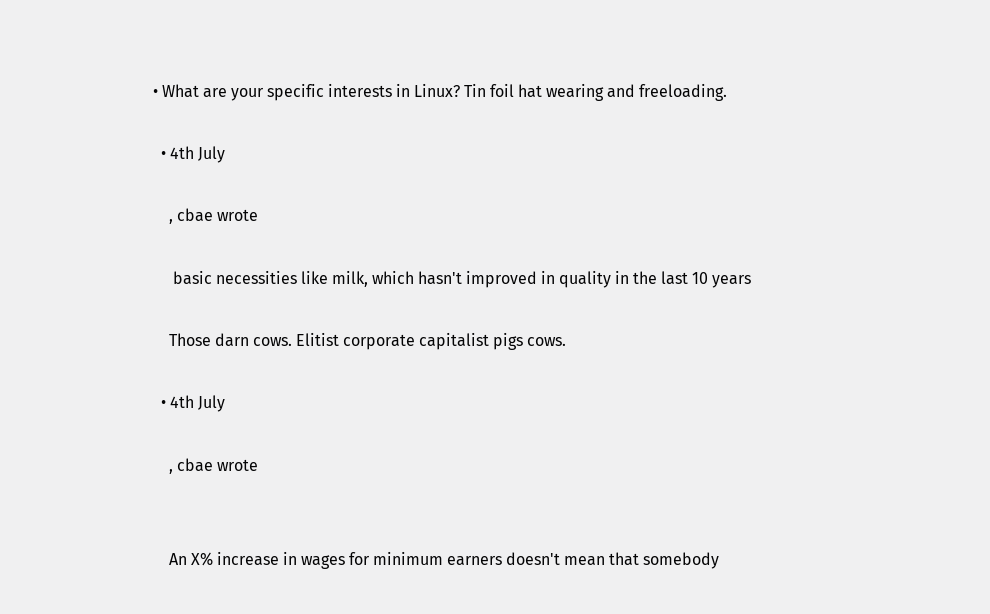• What are your specific interests in Linux? Tin foil hat wearing and freeloading.

  • 4th July

    , cbae wrote

     basic necessities like milk, which hasn't improved in quality in the last 10 years

    Those darn cows. Elitist corporate capitalist pigs cows.

  • 4th July

    , cbae wrote


    An X% increase in wages for minimum earners doesn't mean that somebody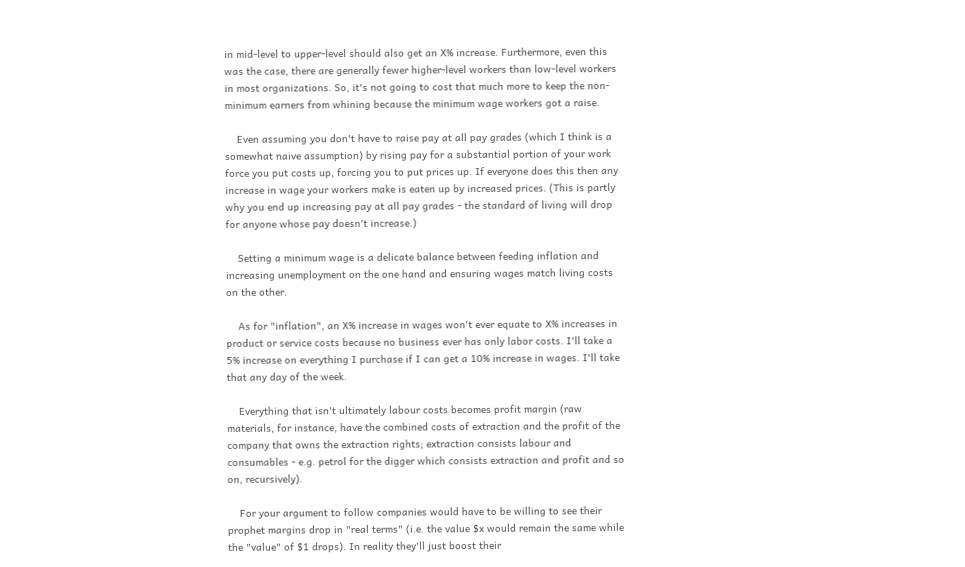in mid-level to upper-level should also get an X% increase. Furthermore, even this was the case, there are generally fewer higher-level workers than low-level workers in most organizations. So, it's not going to cost that much more to keep the non-minimum earners from whining because the minimum wage workers got a raise.

    Even assuming you don't have to raise pay at all pay grades (which I think is a somewhat naive assumption) by rising pay for a substantial portion of your work force you put costs up, forcing you to put prices up. If everyone does this then any increase in wage your workers make is eaten up by increased prices. (This is partly why you end up increasing pay at all pay grades - the standard of living will drop for anyone whose pay doesn't increase.)

    Setting a minimum wage is a delicate balance between feeding inflation and increasing unemployment on the one hand and ensuring wages match living costs on the other.

    As for "inflation", an X% increase in wages won't ever equate to X% increases in product or service costs because no business ever has only labor costs. I'll take a 5% increase on everything I purchase if I can get a 10% increase in wages. I'll take that any day of the week.

    Everything that isn't ultimately labour costs becomes profit margin (raw materials, for instance, have the combined costs of extraction and the profit of the company that owns the extraction rights; extraction consists labour and consumables - e.g. petrol for the digger which consists extraction and profit and so on, recursively).

    For your argument to follow companies would have to be willing to see their prophet margins drop in "real terms" (i.e. the value $x would remain the same while the "value" of $1 drops). In reality they'll just boost their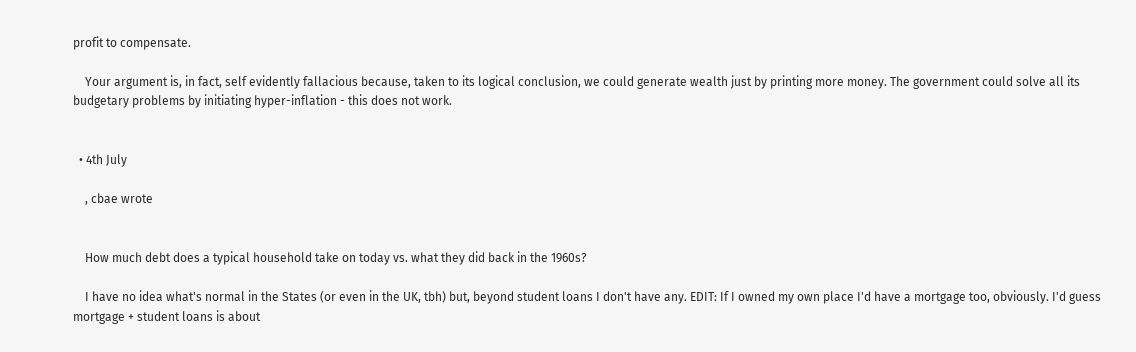profit to compensate.

    Your argument is, in fact, self evidently fallacious because, taken to its logical conclusion, we could generate wealth just by printing more money. The government could solve all its budgetary problems by initiating hyper-inflation - this does not work.


  • 4th July

    , cbae wrote


    How much debt does a typical household take on today vs. what they did back in the 1960s?

    I have no idea what's normal in the States (or even in the UK, tbh) but, beyond student loans I don't have any. EDIT: If I owned my own place I'd have a mortgage too, obviously. I'd guess mortgage + student loans is about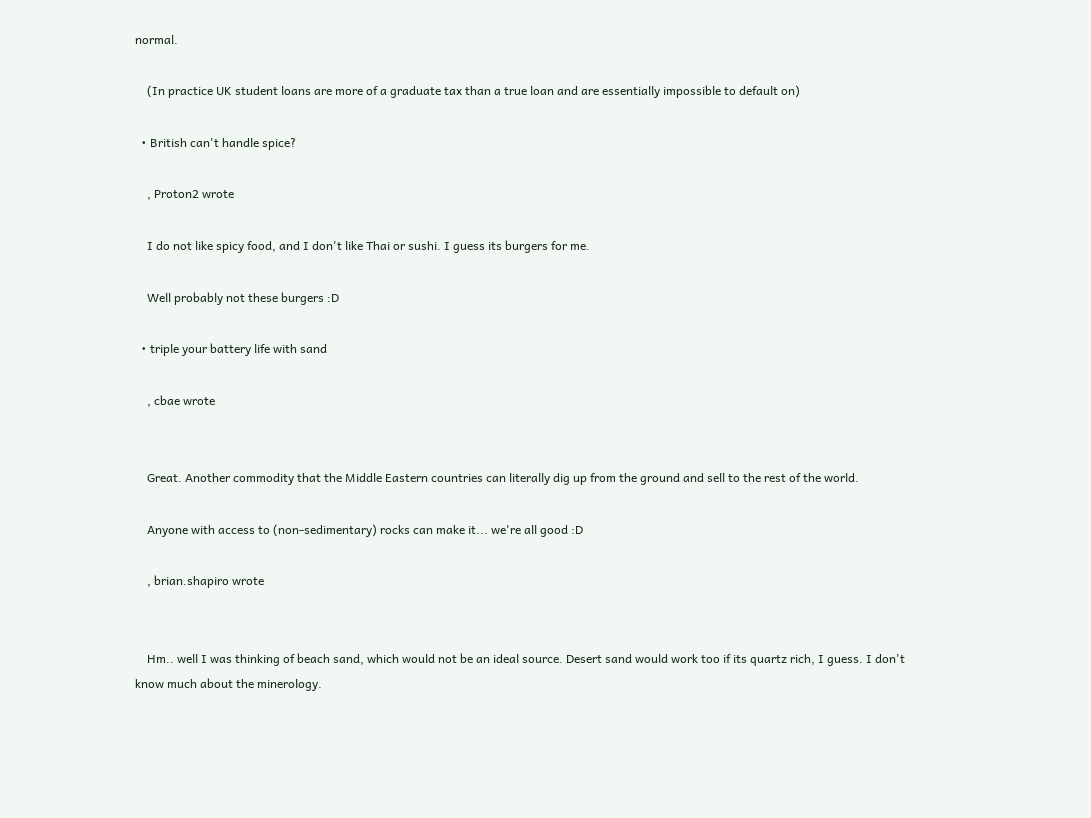normal.

    (In practice UK student loans are more of a graduate tax than a true loan and are essentially impossible to default on)

  • British can't handle spice?

    , Proton2 wrote

    I do not like spicy food, and I don't like Thai or sushi. I guess its burgers for me.

    Well probably not these burgers :D

  • triple your battery life with sand

    , cbae wrote


    Great. Another commodity that the Middle Eastern countries can literally dig up from the ground and sell to the rest of the world.

    Anyone with access to (non-sedimentary) rocks can make it... we're all good :D

    , brian.shapiro wrote


    Hm.. well I was thinking of beach sand, which would not be an ideal source. Desert sand would work too if its quartz rich, I guess. I don't know much about the minerology.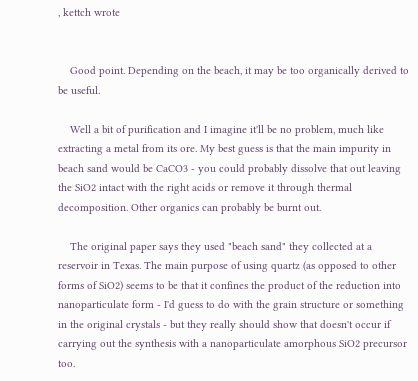, kettch wrote


    Good point. Depending on the beach, it may be too organically derived to be useful.

    Well a bit of purification and I imagine it'll be no problem, much like extracting a metal from its ore. My best guess is that the main impurity in beach sand would be CaCO3 - you could probably dissolve that out leaving the SiO2 intact with the right acids or remove it through thermal decomposition. Other organics can probably be burnt out.

    The original paper says they used "beach sand" they collected at a reservoir in Texas. The main purpose of using quartz (as opposed to other forms of SiO2) seems to be that it confines the product of the reduction into nanoparticulate form - I'd guess to do with the grain structure or something in the original crystals - but they really should show that doesn't occur if carrying out the synthesis with a nanoparticulate amorphous SiO2 precursor too.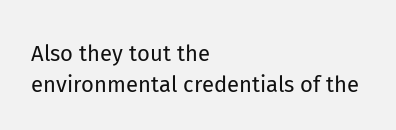Also they tout the environmental credentials of the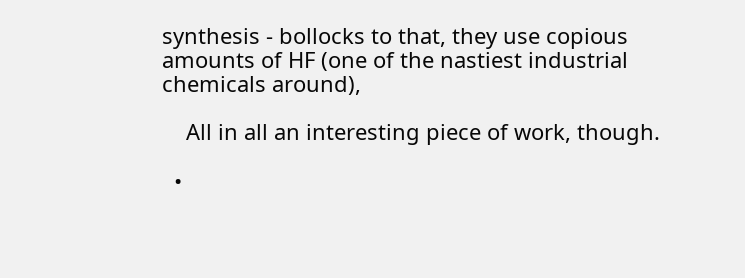synthesis - bollocks to that, they use copious amounts of HF (one of the nastiest industrial chemicals around),

    All in all an interesting piece of work, though.

  •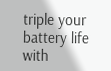triple your battery life with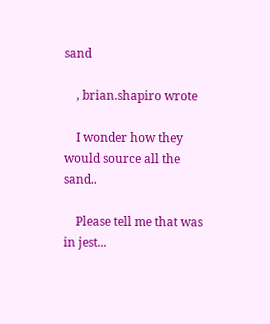sand

    , brian.shapiro wrote

    I wonder how they would source all the sand..

    Please tell me that was in jest...